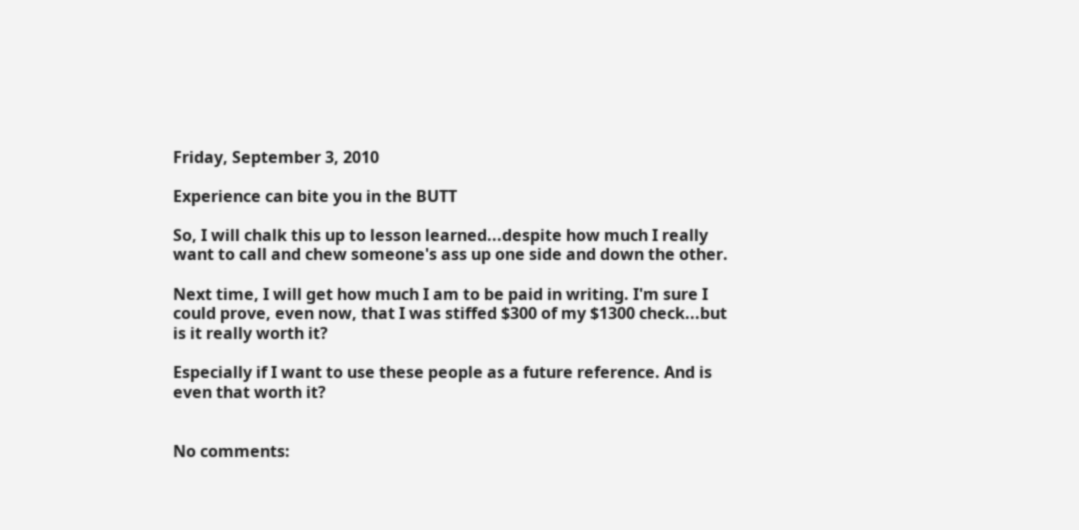Friday, September 3, 2010

Experience can bite you in the BUTT

So, I will chalk this up to lesson learned...despite how much I really want to call and chew someone's ass up one side and down the other.

Next time, I will get how much I am to be paid in writing. I'm sure I could prove, even now, that I was stiffed $300 of my $1300 check...but is it really worth it?

Especially if I want to use these people as a future reference. And is even that worth it?


No comments: